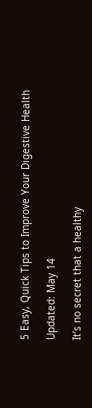5 Easy, Quick Tips to Improve Your Digestive Health

Updated: May 14

It’s no secret that a healthy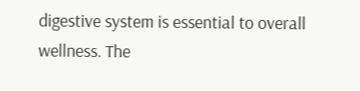digestive system is essential to overall wellness. The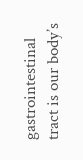gastrointestinal tract is our body’s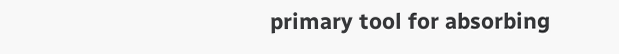primary tool for absorbing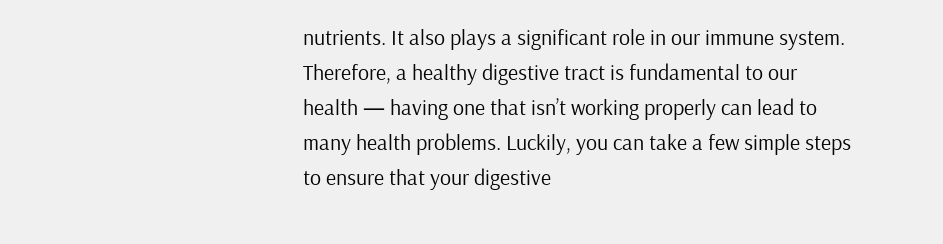nutrients. It also plays a significant role in our immune system. Therefore, a healthy digestive tract is fundamental to our health — having one that isn’t working properly can lead to many health problems. Luckily, you can take a few simple steps to ensure that your digestive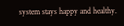system stays happy and healthy.